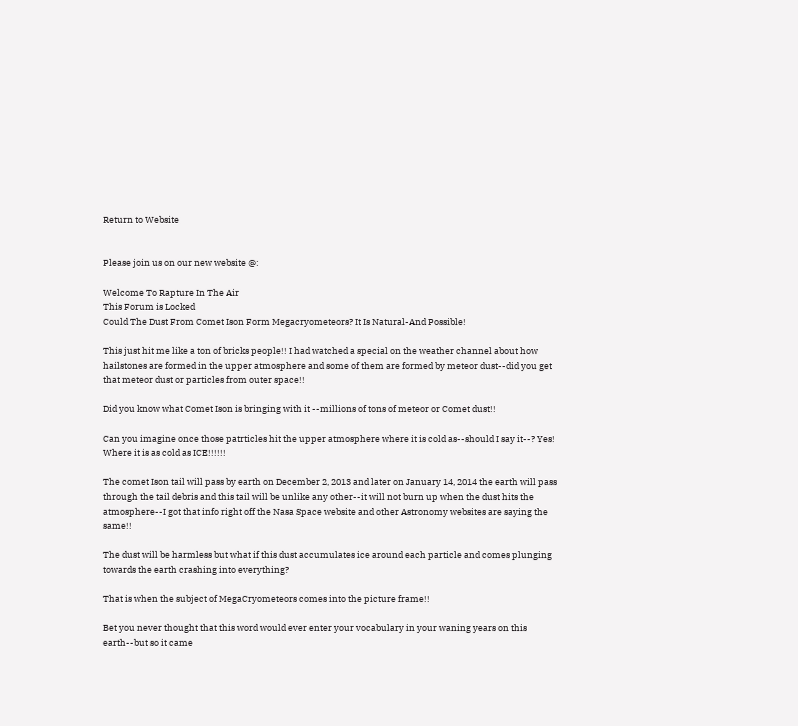Return to Website


Please join us on our new website @:

Welcome To Rapture In The Air
This Forum is Locked
Could The Dust From Comet Ison Form Megacryometeors? It Is Natural-And Possible!

This just hit me like a ton of bricks people!! I had watched a special on the weather channel about how hailstones are formed in the upper atmosphere and some of them are formed by meteor dust--did you get that meteor dust or particles from outer space!!

Did you know what Comet Ison is bringing with it --millions of tons of meteor or Comet dust!!

Can you imagine once those patrticles hit the upper atmosphere where it is cold as--should I say it--? Yes! Where it is as cold as ICE!!!!!!

The comet Ison tail will pass by earth on December 2, 2013 and later on January 14, 2014 the earth will pass through the tail debris and this tail will be unlike any other--it will not burn up when the dust hits the atmosphere--I got that info right off the Nasa Space website and other Astronomy websites are saying the same!!

The dust will be harmless but what if this dust accumulates ice around each particle and comes plunging towards the earth crashing into everything?

That is when the subject of MegaCryometeors comes into the picture frame!!

Bet you never thought that this word would ever enter your vocabulary in your waning years on this earth--but so it came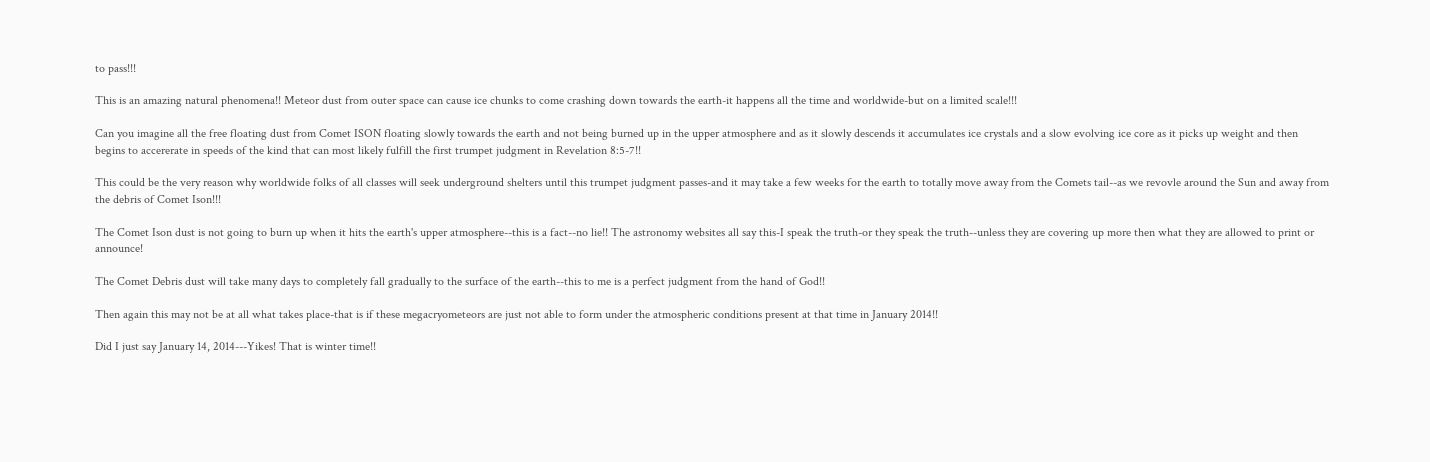to pass!!!

This is an amazing natural phenomena!! Meteor dust from outer space can cause ice chunks to come crashing down towards the earth-it happens all the time and worldwide-but on a limited scale!!!

Can you imagine all the free floating dust from Comet ISON floating slowly towards the earth and not being burned up in the upper atmosphere and as it slowly descends it accumulates ice crystals and a slow evolving ice core as it picks up weight and then begins to accererate in speeds of the kind that can most likely fulfill the first trumpet judgment in Revelation 8:5-7!!

This could be the very reason why worldwide folks of all classes will seek underground shelters until this trumpet judgment passes-and it may take a few weeks for the earth to totally move away from the Comets tail--as we revovle around the Sun and away from the debris of Comet Ison!!!

The Comet Ison dust is not going to burn up when it hits the earth's upper atmosphere--this is a fact--no lie!! The astronomy websites all say this-I speak the truth-or they speak the truth--unless they are covering up more then what they are allowed to print or announce!

The Comet Debris dust will take many days to completely fall gradually to the surface of the earth--this to me is a perfect judgment from the hand of God!!

Then again this may not be at all what takes place-that is if these megacryometeors are just not able to form under the atmospheric conditions present at that time in January 2014!!

Did I just say January 14, 2014---Yikes! That is winter time!!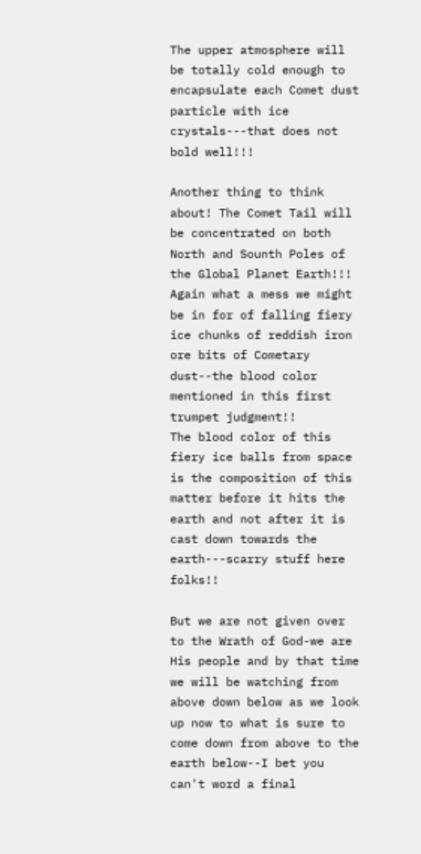The upper atmosphere will be totally cold enough to encapsulate each Comet dust particle with ice crystals---that does not bold well!!!

Another thing to think about! The Comet Tail will be concentrated on both North and Sounth Poles of the Global Planet Earth!!! Again what a mess we might be in for of falling fiery ice chunks of reddish iron ore bits of Cometary dust--the blood color mentioned in this first trumpet judgment!!
The blood color of this fiery ice balls from space is the composition of this matter before it hits the earth and not after it is cast down towards the earth---scarry stuff here folks!!

But we are not given over to the Wrath of God-we are His people and by that time we will be watching from above down below as we look up now to what is sure to come down from above to the earth below--I bet you can't word a final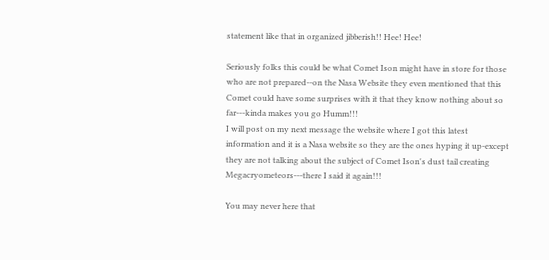statement like that in organized jibberish!! Hee! Hee!

Seriously folks this could be what Comet Ison might have in store for those who are not prepared--on the Nasa Website they even mentioned that this Comet could have some surprises with it that they know nothing about so far---kinda makes you go Humm!!!
I will post on my next message the website where I got this latest information and it is a Nasa website so they are the ones hyping it up-except they are not talking about the subject of Comet Ison's dust tail creating Megacryometeors---there I said it again!!!

You may never here that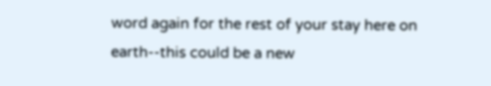word again for the rest of your stay here on earth--this could be a new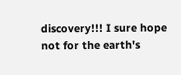discovery!!! I sure hope not for the earth's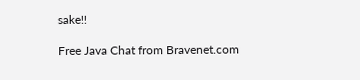sake!!

Free Java Chat from Bravenet.com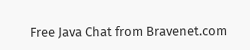Free Java Chat from Bravenet.com